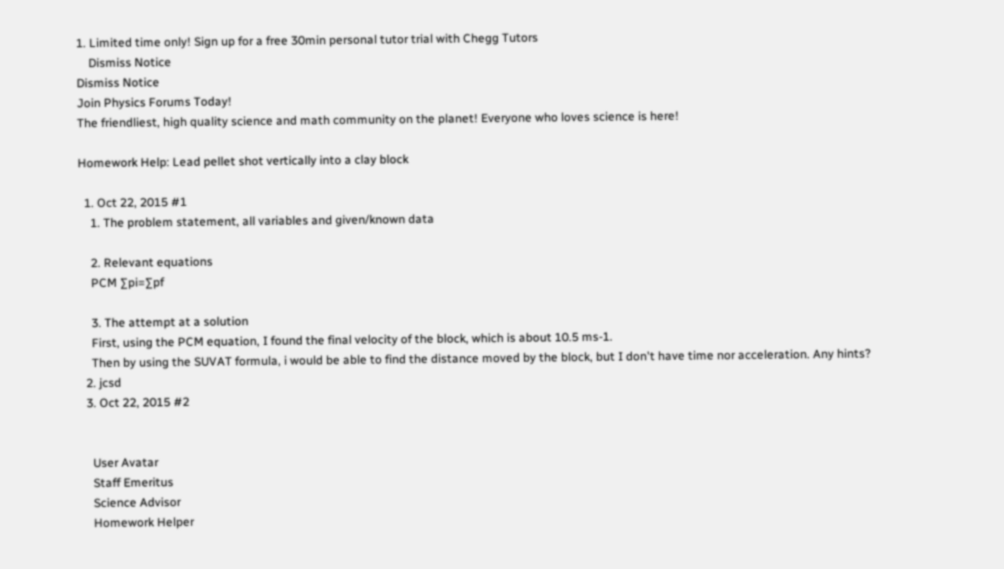1. Limited time only! Sign up for a free 30min personal tutor trial with Chegg Tutors
    Dismiss Notice
Dismiss Notice
Join Physics Forums Today!
The friendliest, high quality science and math community on the planet! Everyone who loves science is here!

Homework Help: Lead pellet shot vertically into a clay block

  1. Oct 22, 2015 #1
    1. The problem statement, all variables and given/known data

    2. Relevant equations
    PCM ∑pi=∑pf

    3. The attempt at a solution
    First, using the PCM equation, I found the final velocity of the block, which is about 10.5 ms-1.
    Then by using the SUVAT formula, i would be able to find the distance moved by the block, but I don't have time nor acceleration. Any hints?
  2. jcsd
  3. Oct 22, 2015 #2


    User Avatar
    Staff Emeritus
    Science Advisor
    Homework Helper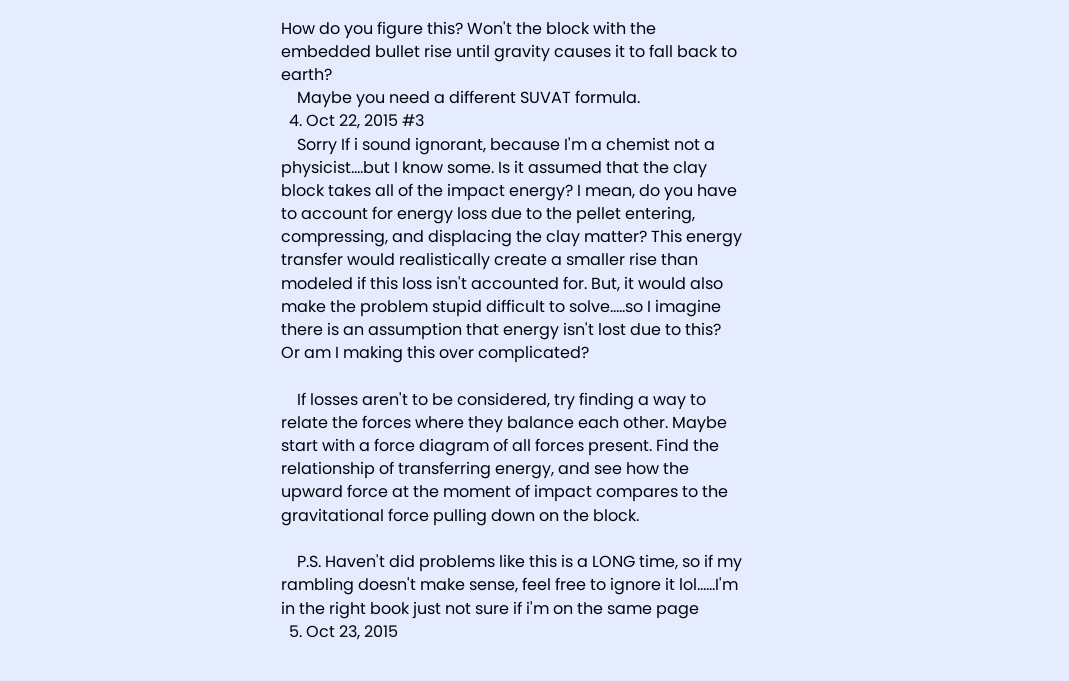How do you figure this? Won't the block with the embedded bullet rise until gravity causes it to fall back to earth?
    Maybe you need a different SUVAT formula.
  4. Oct 22, 2015 #3
    Sorry If i sound ignorant, because I'm a chemist not a physicist....but I know some. Is it assumed that the clay block takes all of the impact energy? I mean, do you have to account for energy loss due to the pellet entering, compressing, and displacing the clay matter? This energy transfer would realistically create a smaller rise than modeled if this loss isn't accounted for. But, it would also make the problem stupid difficult to solve.....so I imagine there is an assumption that energy isn't lost due to this? Or am I making this over complicated?

    If losses aren't to be considered, try finding a way to relate the forces where they balance each other. Maybe start with a force diagram of all forces present. Find the relationship of transferring energy, and see how the upward force at the moment of impact compares to the gravitational force pulling down on the block.

    P.S. Haven't did problems like this is a LONG time, so if my rambling doesn't make sense, feel free to ignore it lol......I'm in the right book just not sure if i'm on the same page
  5. Oct 23, 2015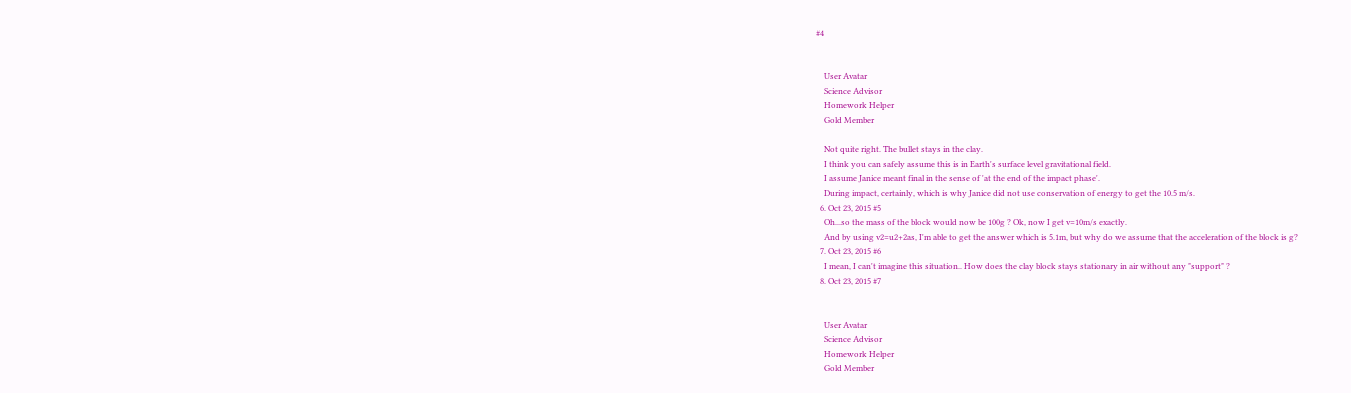#4


    User Avatar
    Science Advisor
    Homework Helper
    Gold Member

    Not quite right. The bullet stays in the clay.
    I think you can safely assume this is in Earth's surface level gravitational field.
    I assume Janice meant final in the sense of 'at the end of the impact phase'.
    During impact, certainly, which is why Janice did not use conservation of energy to get the 10.5 m/s.
  6. Oct 23, 2015 #5
    Oh...so the mass of the block would now be 100g ? Ok, now I get v=10m/s exactly.
    And by using v2=u2+2as, I'm able to get the answer which is 5.1m, but why do we assume that the acceleration of the block is g?
  7. Oct 23, 2015 #6
    I mean, I can't imagine this situation.. How does the clay block stays stationary in air without any "support" ?
  8. Oct 23, 2015 #7


    User Avatar
    Science Advisor
    Homework Helper
    Gold Member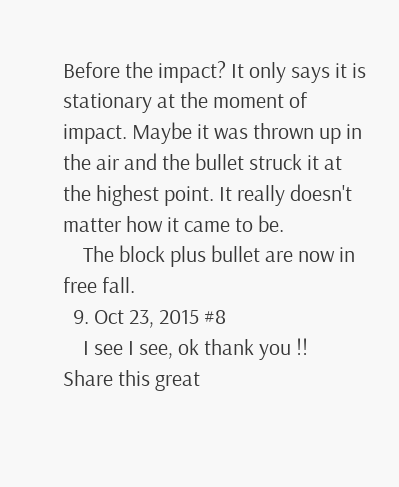Before the impact? It only says it is stationary at the moment of impact. Maybe it was thrown up in the air and the bullet struck it at the highest point. It really doesn't matter how it came to be.
    The block plus bullet are now in free fall.
  9. Oct 23, 2015 #8
    I see I see, ok thank you !!
Share this great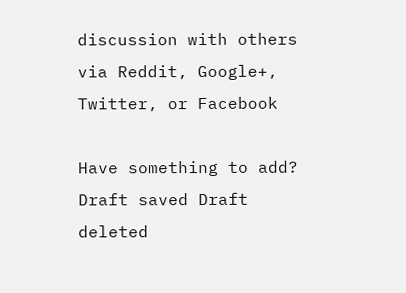discussion with others via Reddit, Google+, Twitter, or Facebook

Have something to add?
Draft saved Draft deleted